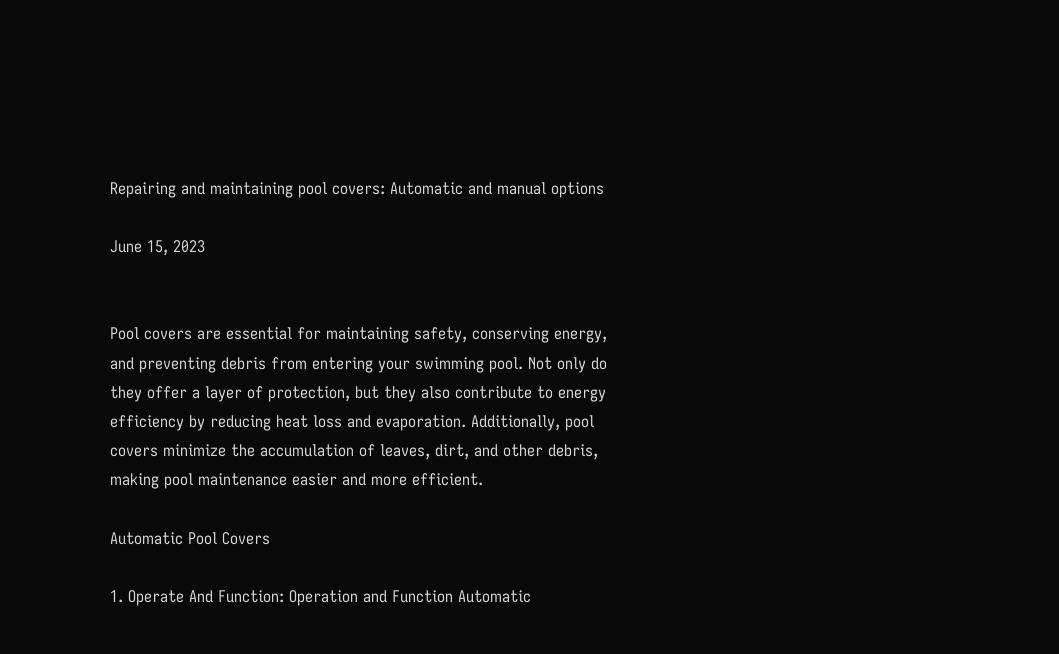Repairing and maintaining pool covers: Automatic and manual options

June 15, 2023


Pool covers are essential for maintaining safety, conserving energy, and preventing debris from entering your swimming pool. Not only do they offer a layer of protection, but they also contribute to energy efficiency by reducing heat loss and evaporation. Additionally, pool covers minimize the accumulation of leaves, dirt, and other debris, making pool maintenance easier and more efficient.

Automatic Pool Covers

1. Operate And Function: Operation and Function Automatic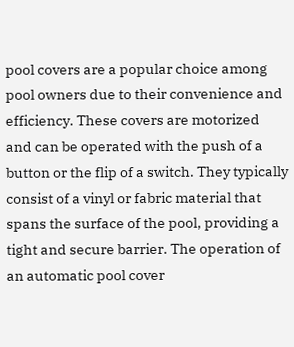pool covers are a popular choice among pool owners due to their convenience and efficiency. These covers are motorized and can be operated with the push of a button or the flip of a switch. They typically consist of a vinyl or fabric material that spans the surface of the pool, providing a tight and secure barrier. The operation of an automatic pool cover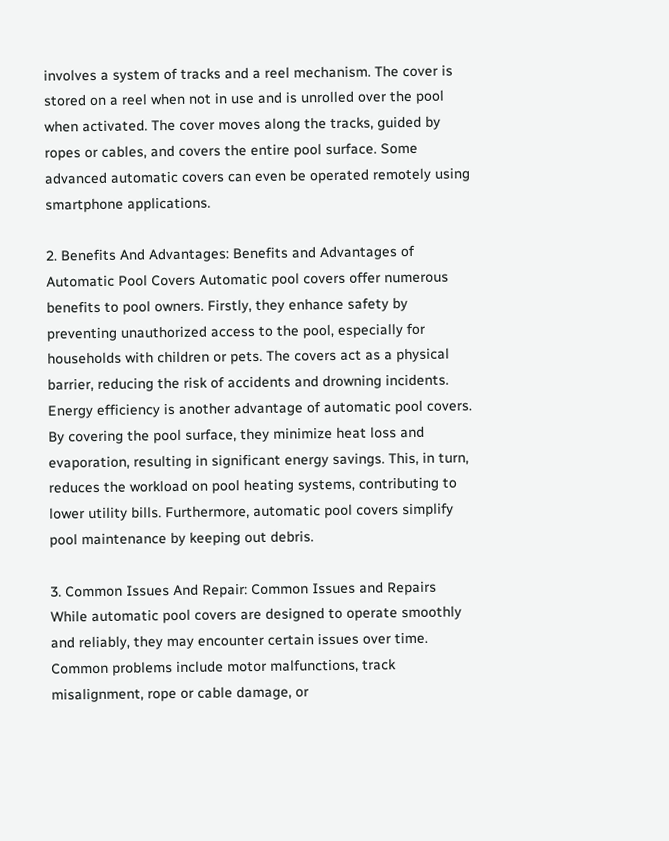involves a system of tracks and a reel mechanism. The cover is stored on a reel when not in use and is unrolled over the pool when activated. The cover moves along the tracks, guided by ropes or cables, and covers the entire pool surface. Some advanced automatic covers can even be operated remotely using smartphone applications.

2. Benefits And Advantages: Benefits and Advantages of Automatic Pool Covers Automatic pool covers offer numerous benefits to pool owners. Firstly, they enhance safety by preventing unauthorized access to the pool, especially for households with children or pets. The covers act as a physical barrier, reducing the risk of accidents and drowning incidents. Energy efficiency is another advantage of automatic pool covers. By covering the pool surface, they minimize heat loss and evaporation, resulting in significant energy savings. This, in turn, reduces the workload on pool heating systems, contributing to lower utility bills. Furthermore, automatic pool covers simplify pool maintenance by keeping out debris.

3. Common Issues And Repair: Common Issues and Repairs While automatic pool covers are designed to operate smoothly and reliably, they may encounter certain issues over time. Common problems include motor malfunctions, track misalignment, rope or cable damage, or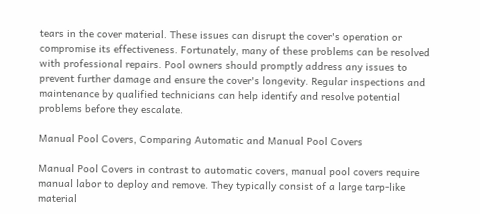tears in the cover material. These issues can disrupt the cover's operation or compromise its effectiveness. Fortunately, many of these problems can be resolved with professional repairs. Pool owners should promptly address any issues to prevent further damage and ensure the cover's longevity. Regular inspections and maintenance by qualified technicians can help identify and resolve potential problems before they escalate.

Manual Pool Covers, Comparing Automatic and Manual Pool Covers

Manual Pool Covers in contrast to automatic covers, manual pool covers require manual labor to deploy and remove. They typically consist of a large tarp-like material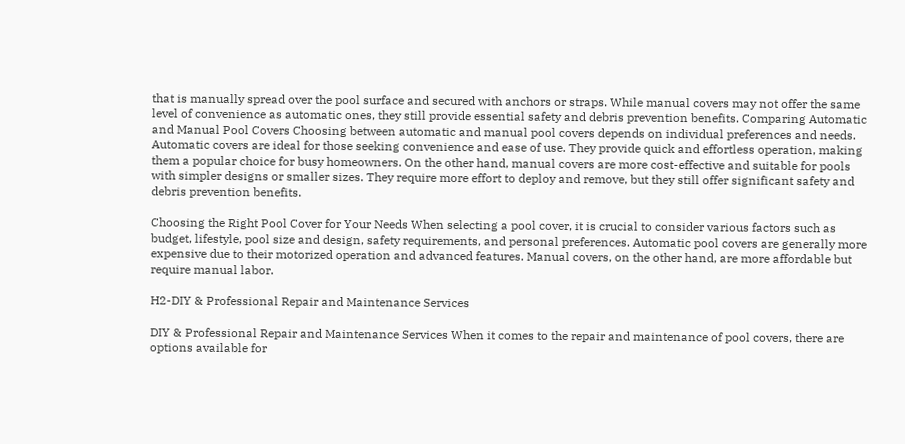that is manually spread over the pool surface and secured with anchors or straps. While manual covers may not offer the same level of convenience as automatic ones, they still provide essential safety and debris prevention benefits. Comparing Automatic and Manual Pool Covers Choosing between automatic and manual pool covers depends on individual preferences and needs. Automatic covers are ideal for those seeking convenience and ease of use. They provide quick and effortless operation, making them a popular choice for busy homeowners. On the other hand, manual covers are more cost-effective and suitable for pools with simpler designs or smaller sizes. They require more effort to deploy and remove, but they still offer significant safety and debris prevention benefits.

Choosing the Right Pool Cover for Your Needs When selecting a pool cover, it is crucial to consider various factors such as budget, lifestyle, pool size and design, safety requirements, and personal preferences. Automatic pool covers are generally more expensive due to their motorized operation and advanced features. Manual covers, on the other hand, are more affordable but require manual labor.

H2-DIY & Professional Repair and Maintenance Services

DIY & Professional Repair and Maintenance Services When it comes to the repair and maintenance of pool covers, there are options available for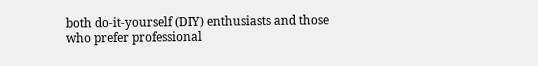both do-it-yourself (DIY) enthusiasts and those who prefer professional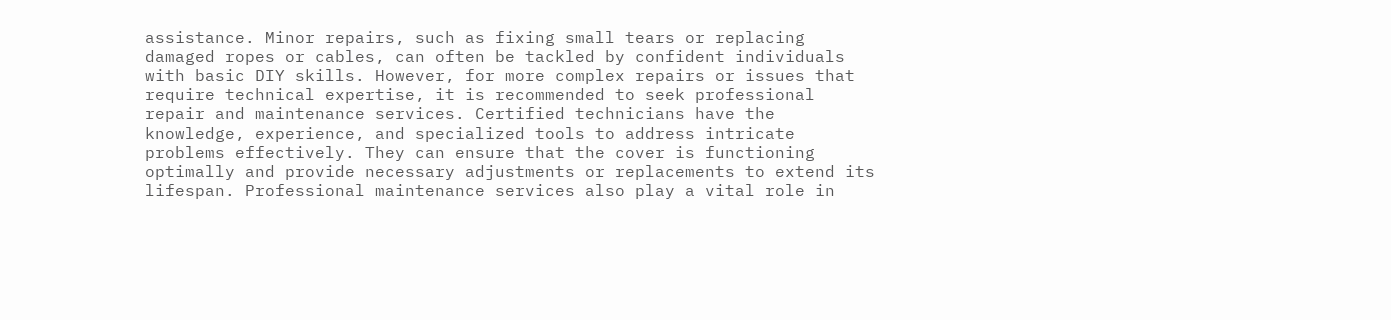assistance. Minor repairs, such as fixing small tears or replacing damaged ropes or cables, can often be tackled by confident individuals with basic DIY skills. However, for more complex repairs or issues that require technical expertise, it is recommended to seek professional repair and maintenance services. Certified technicians have the knowledge, experience, and specialized tools to address intricate problems effectively. They can ensure that the cover is functioning optimally and provide necessary adjustments or replacements to extend its lifespan. Professional maintenance services also play a vital role in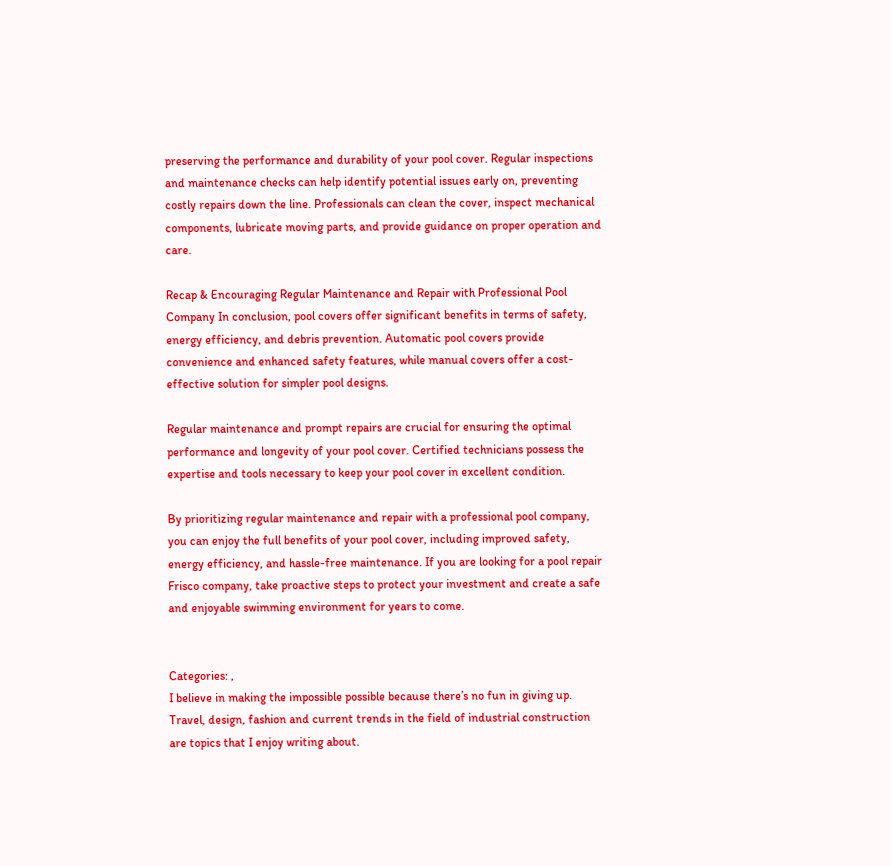preserving the performance and durability of your pool cover. Regular inspections and maintenance checks can help identify potential issues early on, preventing costly repairs down the line. Professionals can clean the cover, inspect mechanical components, lubricate moving parts, and provide guidance on proper operation and care.

Recap & Encouraging Regular Maintenance and Repair with Professional Pool Company In conclusion, pool covers offer significant benefits in terms of safety, energy efficiency, and debris prevention. Automatic pool covers provide convenience and enhanced safety features, while manual covers offer a cost-effective solution for simpler pool designs.

Regular maintenance and prompt repairs are crucial for ensuring the optimal performance and longevity of your pool cover. Certified technicians possess the expertise and tools necessary to keep your pool cover in excellent condition.

By prioritizing regular maintenance and repair with a professional pool company, you can enjoy the full benefits of your pool cover, including improved safety, energy efficiency, and hassle-free maintenance. If you are looking for a pool repair Frisco company, take proactive steps to protect your investment and create a safe and enjoyable swimming environment for years to come.


Categories: ,
I believe in making the impossible possible because there’s no fun in giving up. Travel, design, fashion and current trends in the field of industrial construction are topics that I enjoy writing about.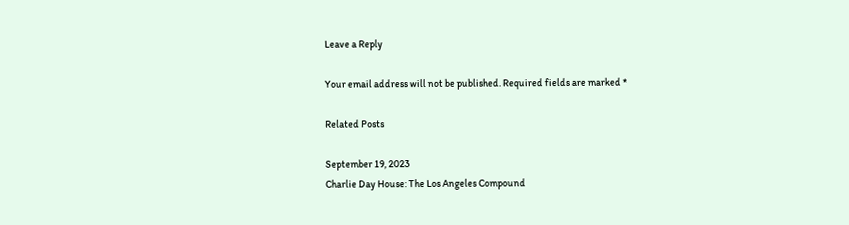Leave a Reply

Your email address will not be published. Required fields are marked *

Related Posts

September 19, 2023
Charlie Day House: The Los Angeles Compound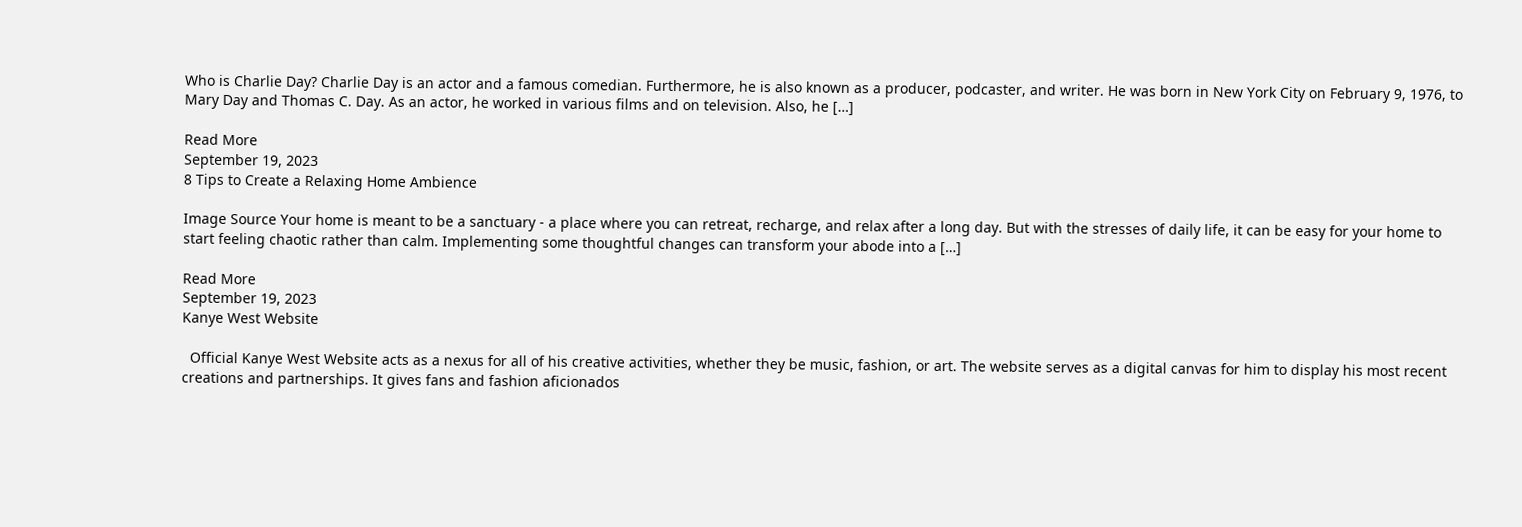Who is Charlie Day? Charlie Day is an actor and a famous comedian. Furthermore, he is also known as a producer, podcaster, and writer. He was born in New York City on February 9, 1976, to Mary Day and Thomas C. Day. As an actor, he worked in various films and on television. Also, he […]

Read More
September 19, 2023
8 Tips to Create a Relaxing Home Ambience

Image Source Your home is meant to be a sanctuary - a place where you can retreat, recharge, and relax after a long day. But with the stresses of daily life, it can be easy for your home to start feeling chaotic rather than calm. Implementing some thoughtful changes can transform your abode into a […]

Read More
September 19, 2023
Kanye West Website

  Official Kanye West Website acts as a nexus for all of his creative activities, whether they be music, fashion, or art. The website serves as a digital canvas for him to display his most recent creations and partnerships. It gives fans and fashion aficionados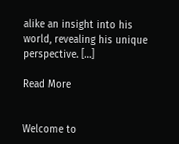alike an insight into his world, revealing his unique perspective. […]

Read More


Welcome to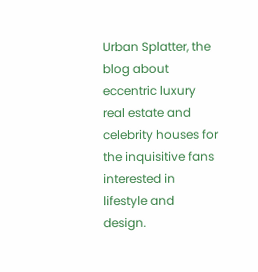Urban Splatter, the blog about eccentric luxury real estate and celebrity houses for the inquisitive fans interested in lifestyle and design.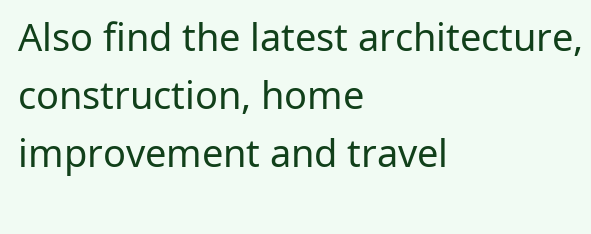Also find the latest architecture, construction, home improvement and travel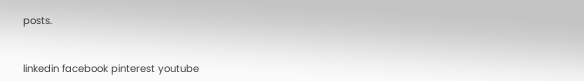posts.


linkedin facebook pinterest youtube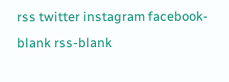rss twitter instagram facebook-blank rss-blank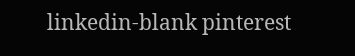linkedin-blank pinterest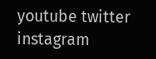youtube twitter instagram